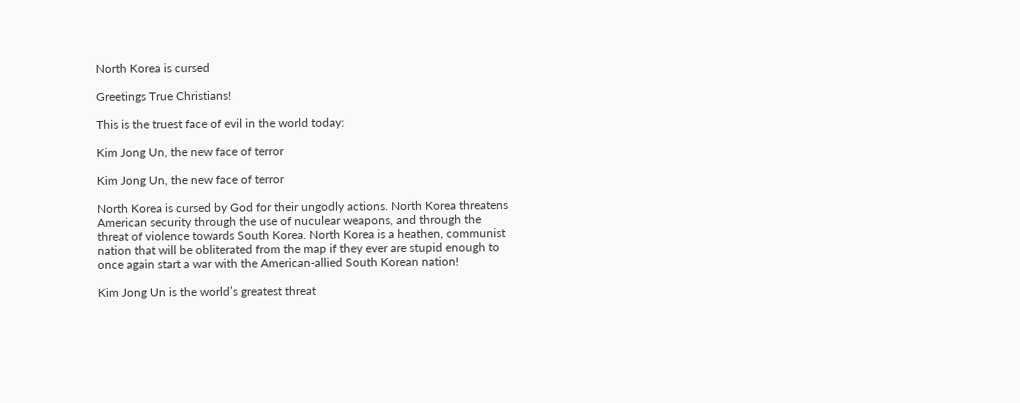North Korea is cursed

Greetings True Christians!

This is the truest face of evil in the world today:

Kim Jong Un, the new face of terror

Kim Jong Un, the new face of terror

North Korea is cursed by God for their ungodly actions. North Korea threatens American security through the use of nuculear weapons, and through the threat of violence towards South Korea. North Korea is a heathen, communist nation that will be obliterated from the map if they ever are stupid enough to once again start a war with the American-allied South Korean nation!

Kim Jong Un is the world’s greatest threat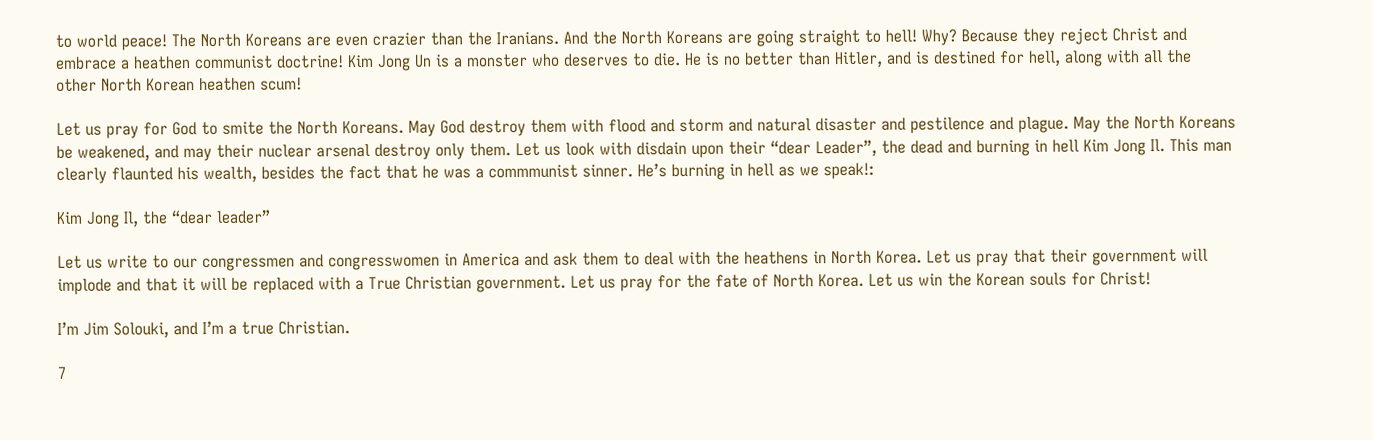to world peace! The North Koreans are even crazier than the Iranians. And the North Koreans are going straight to hell! Why? Because they reject Christ and embrace a heathen communist doctrine! Kim Jong Un is a monster who deserves to die. He is no better than Hitler, and is destined for hell, along with all the other North Korean heathen scum!

Let us pray for God to smite the North Koreans. May God destroy them with flood and storm and natural disaster and pestilence and plague. May the North Koreans be weakened, and may their nuclear arsenal destroy only them. Let us look with disdain upon their “dear Leader”, the dead and burning in hell Kim Jong Il. This man clearly flaunted his wealth, besides the fact that he was a commmunist sinner. He’s burning in hell as we speak!:

Kim Jong Il, the “dear leader”

Let us write to our congressmen and congresswomen in America and ask them to deal with the heathens in North Korea. Let us pray that their government will implode and that it will be replaced with a True Christian government. Let us pray for the fate of North Korea. Let us win the Korean souls for Christ!

I’m Jim Solouki, and I’m a true Christian.

7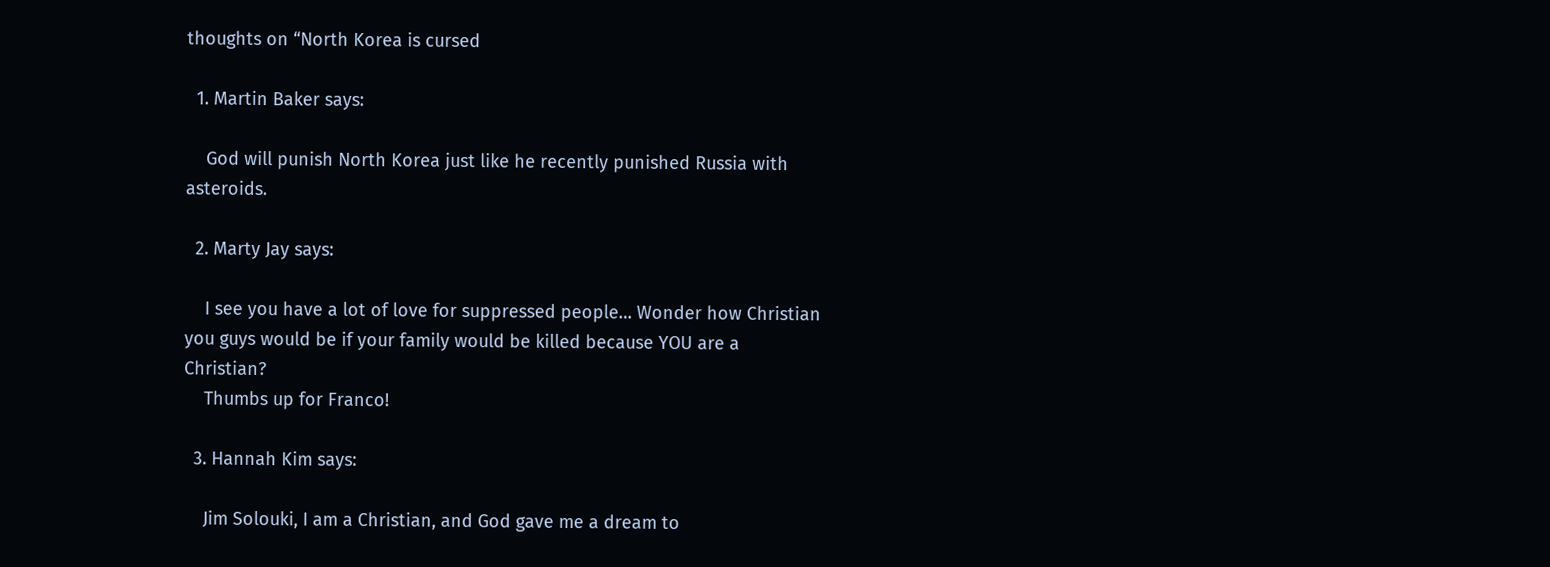thoughts on “North Korea is cursed

  1. Martin Baker says:

    God will punish North Korea just like he recently punished Russia with asteroids.

  2. Marty Jay says:

    I see you have a lot of love for suppressed people… Wonder how Christian you guys would be if your family would be killed because YOU are a Christian?
    Thumbs up for Franco!

  3. Hannah Kim says:

    Jim Solouki, I am a Christian, and God gave me a dream to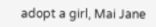adopt a girl, Mai Jane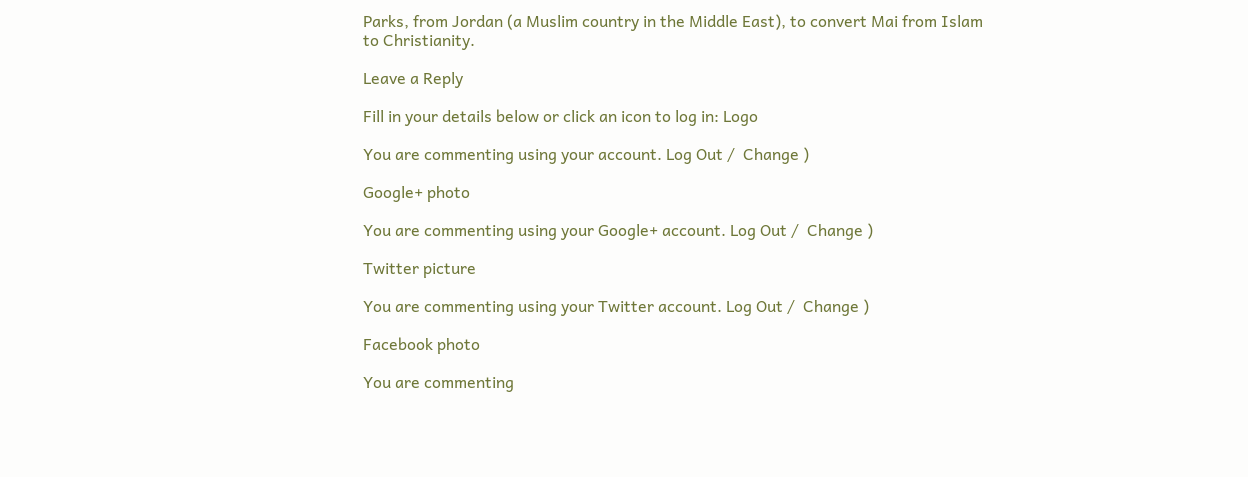Parks, from Jordan (a Muslim country in the Middle East), to convert Mai from Islam to Christianity.

Leave a Reply

Fill in your details below or click an icon to log in: Logo

You are commenting using your account. Log Out /  Change )

Google+ photo

You are commenting using your Google+ account. Log Out /  Change )

Twitter picture

You are commenting using your Twitter account. Log Out /  Change )

Facebook photo

You are commenting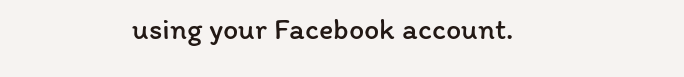using your Facebook account.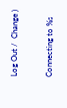Log Out /  Change )


Connecting to %s